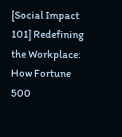[Social Impact 101] Redefining the Workplace: How Fortune 500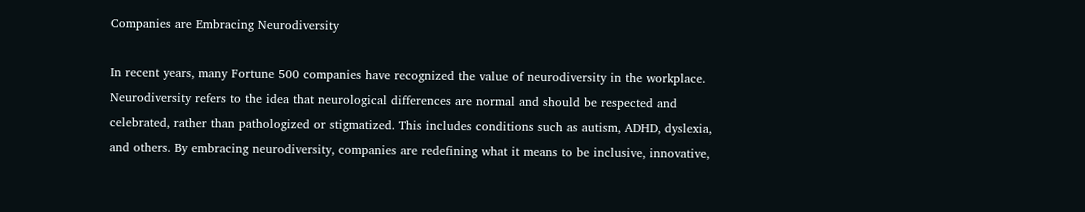Companies are Embracing Neurodiversity

In recent years, many Fortune 500 companies have recognized the value of neurodiversity in the workplace. Neurodiversity refers to the idea that neurological differences are normal and should be respected and celebrated, rather than pathologized or stigmatized. This includes conditions such as autism, ADHD, dyslexia, and others. By embracing neurodiversity, companies are redefining what it means to be inclusive, innovative,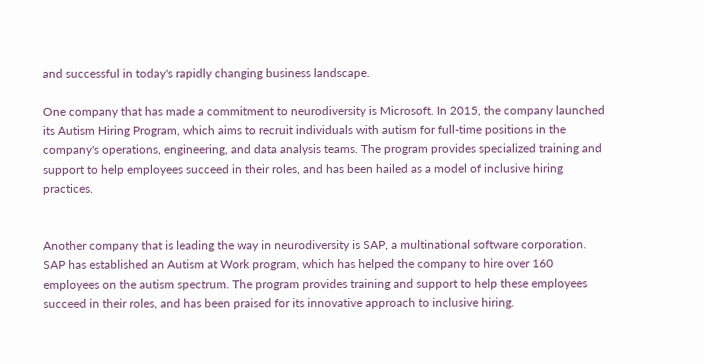and successful in today's rapidly changing business landscape.

One company that has made a commitment to neurodiversity is Microsoft. In 2015, the company launched its Autism Hiring Program, which aims to recruit individuals with autism for full-time positions in the company's operations, engineering, and data analysis teams. The program provides specialized training and support to help employees succeed in their roles, and has been hailed as a model of inclusive hiring practices.


Another company that is leading the way in neurodiversity is SAP, a multinational software corporation. SAP has established an Autism at Work program, which has helped the company to hire over 160 employees on the autism spectrum. The program provides training and support to help these employees succeed in their roles, and has been praised for its innovative approach to inclusive hiring.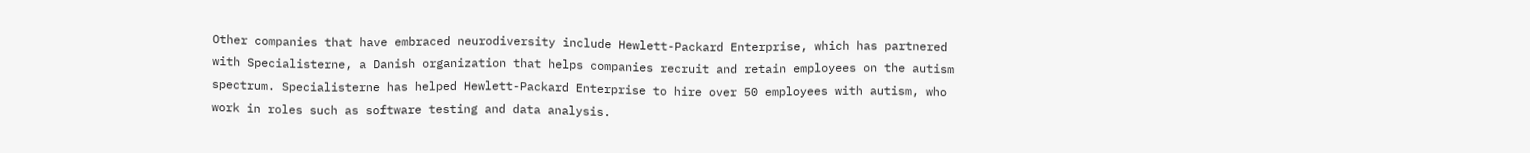Other companies that have embraced neurodiversity include Hewlett-Packard Enterprise, which has partnered with Specialisterne, a Danish organization that helps companies recruit and retain employees on the autism spectrum. Specialisterne has helped Hewlett-Packard Enterprise to hire over 50 employees with autism, who work in roles such as software testing and data analysis.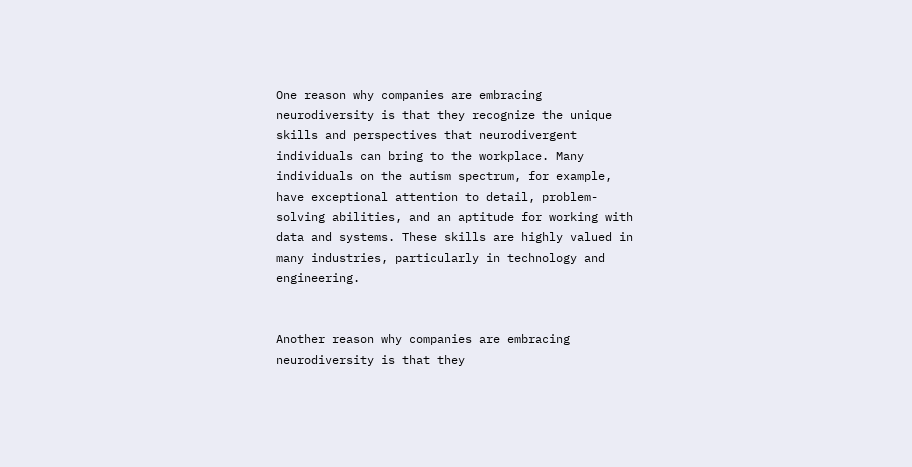One reason why companies are embracing neurodiversity is that they recognize the unique skills and perspectives that neurodivergent individuals can bring to the workplace. Many individuals on the autism spectrum, for example, have exceptional attention to detail, problem-solving abilities, and an aptitude for working with data and systems. These skills are highly valued in many industries, particularly in technology and engineering.


Another reason why companies are embracing neurodiversity is that they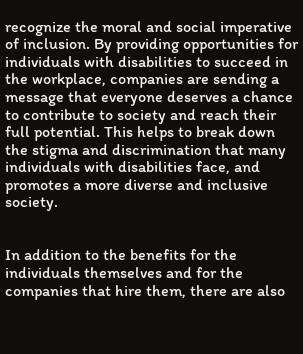recognize the moral and social imperative of inclusion. By providing opportunities for individuals with disabilities to succeed in the workplace, companies are sending a message that everyone deserves a chance to contribute to society and reach their full potential. This helps to break down the stigma and discrimination that many individuals with disabilities face, and promotes a more diverse and inclusive society.


In addition to the benefits for the individuals themselves and for the companies that hire them, there are also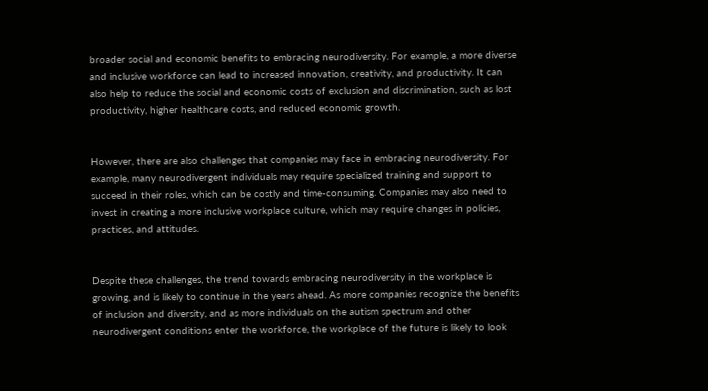broader social and economic benefits to embracing neurodiversity. For example, a more diverse and inclusive workforce can lead to increased innovation, creativity, and productivity. It can also help to reduce the social and economic costs of exclusion and discrimination, such as lost productivity, higher healthcare costs, and reduced economic growth.


However, there are also challenges that companies may face in embracing neurodiversity. For example, many neurodivergent individuals may require specialized training and support to succeed in their roles, which can be costly and time-consuming. Companies may also need to invest in creating a more inclusive workplace culture, which may require changes in policies, practices, and attitudes.


Despite these challenges, the trend towards embracing neurodiversity in the workplace is growing, and is likely to continue in the years ahead. As more companies recognize the benefits of inclusion and diversity, and as more individuals on the autism spectrum and other neurodivergent conditions enter the workforce, the workplace of the future is likely to look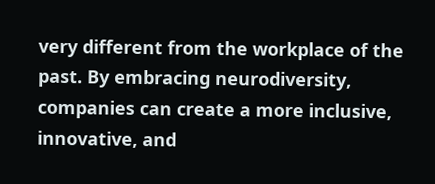very different from the workplace of the past. By embracing neurodiversity, companies can create a more inclusive, innovative, and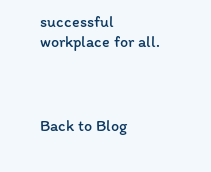successful workplace for all.



Back to Blog